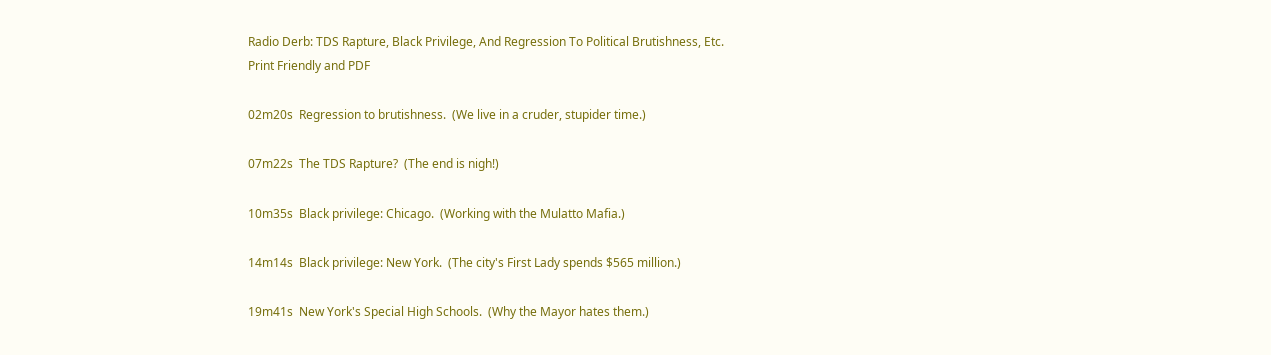Radio Derb: TDS Rapture, Black Privilege, And Regression To Political Brutishness, Etc.
Print Friendly and PDF

02m20s  Regression to brutishness.  (We live in a cruder, stupider time.)

07m22s  The TDS Rapture?  (The end is nigh!)

10m35s  Black privilege: Chicago.  (Working with the Mulatto Mafia.)

14m14s  Black privilege: New York.  (The city's First Lady spends $565 million.)

19m41s  New York's Special High Schools.  (Why the Mayor hates them.)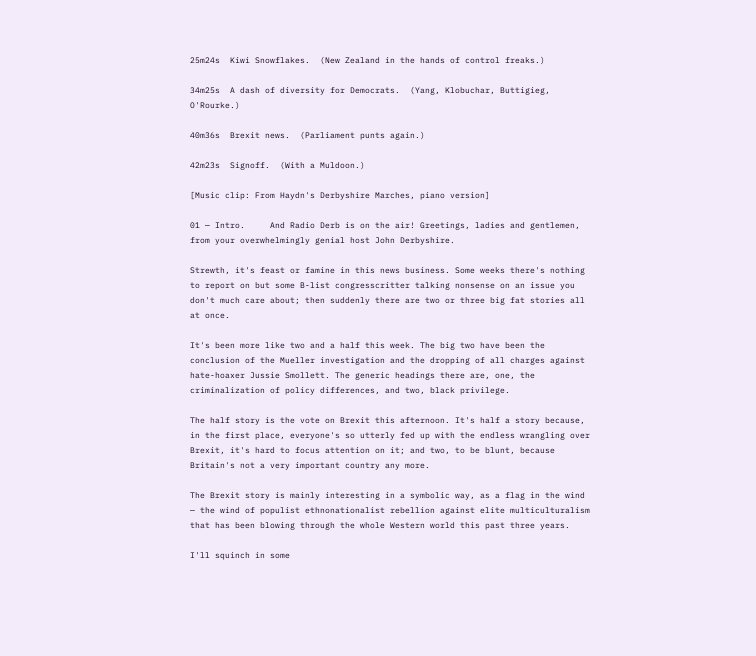25m24s  Kiwi Snowflakes.  (New Zealand in the hands of control freaks.)

34m25s  A dash of diversity for Democrats.  (Yang, Klobuchar, Buttigieg, O'Rourke.)

40m36s  Brexit news.  (Parliament punts again.)

42m23s  Signoff.  (With a Muldoon.)

[Music clip: From Haydn's Derbyshire Marches, piano version]

01 — Intro.     And Radio Derb is on the air! Greetings, ladies and gentlemen, from your overwhelmingly genial host John Derbyshire.

Strewth, it's feast or famine in this news business. Some weeks there's nothing to report on but some B-list congresscritter talking nonsense on an issue you don't much care about; then suddenly there are two or three big fat stories all at once.

It's been more like two and a half this week. The big two have been the conclusion of the Mueller investigation and the dropping of all charges against hate-hoaxer Jussie Smollett. The generic headings there are, one, the criminalization of policy differences, and two, black privilege.

The half story is the vote on Brexit this afternoon. It's half a story because, in the first place, everyone's so utterly fed up with the endless wrangling over Brexit, it's hard to focus attention on it; and two, to be blunt, because Britain's not a very important country any more.

The Brexit story is mainly interesting in a symbolic way, as a flag in the wind — the wind of populist ethnonationalist rebellion against elite multiculturalism that has been blowing through the whole Western world this past three years.

I'll squinch in some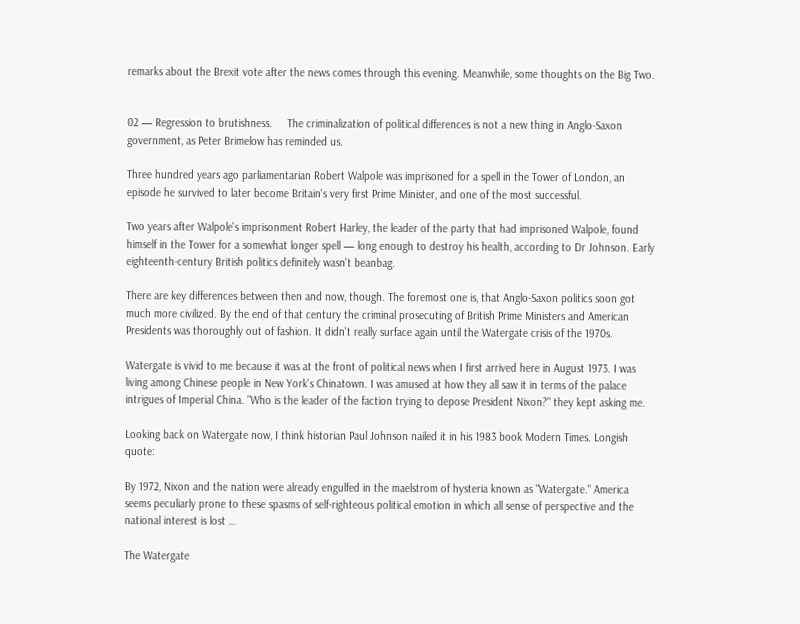remarks about the Brexit vote after the news comes through this evening. Meanwhile, some thoughts on the Big Two.


02 — Regression to brutishness.     The criminalization of political differences is not a new thing in Anglo-Saxon government, as Peter Brimelow has reminded us.

Three hundred years ago parliamentarian Robert Walpole was imprisoned for a spell in the Tower of London, an episode he survived to later become Britain's very first Prime Minister, and one of the most successful.

Two years after Walpole's imprisonment Robert Harley, the leader of the party that had imprisoned Walpole, found himself in the Tower for a somewhat longer spell — long enough to destroy his health, according to Dr Johnson. Early eighteenth-century British politics definitely wasn't beanbag.

There are key differences between then and now, though. The foremost one is, that Anglo-Saxon politics soon got much more civilized. By the end of that century the criminal prosecuting of British Prime Ministers and American Presidents was thoroughly out of fashion. It didn't really surface again until the Watergate crisis of the 1970s.

Watergate is vivid to me because it was at the front of political news when I first arrived here in August 1973. I was living among Chinese people in New York's Chinatown. I was amused at how they all saw it in terms of the palace intrigues of Imperial China. "Who is the leader of the faction trying to depose President Nixon?" they kept asking me.

Looking back on Watergate now, I think historian Paul Johnson nailed it in his 1983 book Modern Times. Longish quote:

By 1972, Nixon and the nation were already engulfed in the maelstrom of hysteria known as "Watergate." America seems peculiarly prone to these spasms of self-righteous political emotion in which all sense of perspective and the national interest is lost …

The Watergate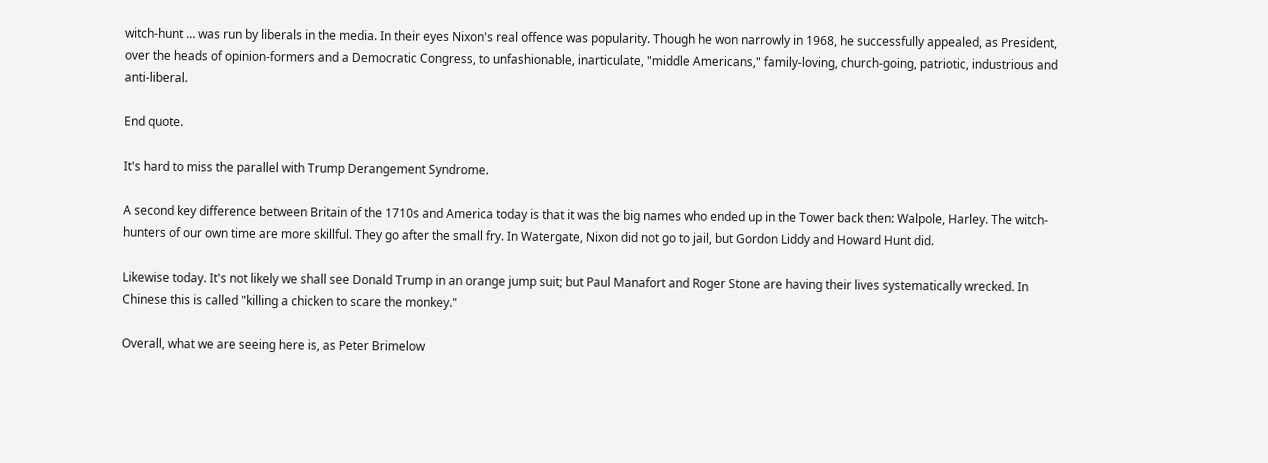witch-hunt … was run by liberals in the media. In their eyes Nixon's real offence was popularity. Though he won narrowly in 1968, he successfully appealed, as President, over the heads of opinion-formers and a Democratic Congress, to unfashionable, inarticulate, "middle Americans," family-loving, church-going, patriotic, industrious and anti-liberal.

End quote.

It's hard to miss the parallel with Trump Derangement Syndrome.

A second key difference between Britain of the 1710s and America today is that it was the big names who ended up in the Tower back then: Walpole, Harley. The witch-hunters of our own time are more skillful. They go after the small fry. In Watergate, Nixon did not go to jail, but Gordon Liddy and Howard Hunt did.

Likewise today. It's not likely we shall see Donald Trump in an orange jump suit; but Paul Manafort and Roger Stone are having their lives systematically wrecked. In Chinese this is called "killing a chicken to scare the monkey."

Overall, what we are seeing here is, as Peter Brimelow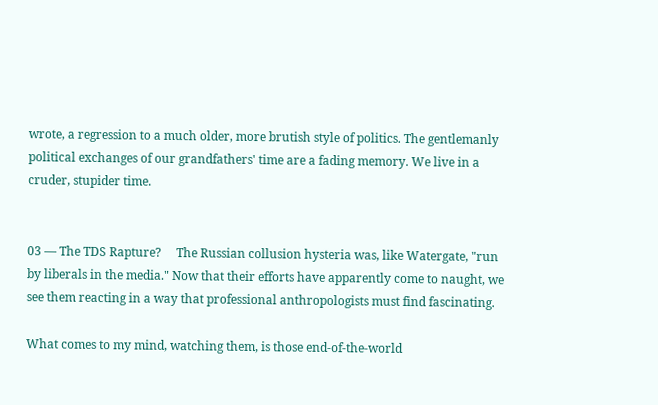wrote, a regression to a much older, more brutish style of politics. The gentlemanly political exchanges of our grandfathers' time are a fading memory. We live in a cruder, stupider time.


03 — The TDS Rapture?     The Russian collusion hysteria was, like Watergate, "run by liberals in the media." Now that their efforts have apparently come to naught, we see them reacting in a way that professional anthropologists must find fascinating.

What comes to my mind, watching them, is those end-of-the-world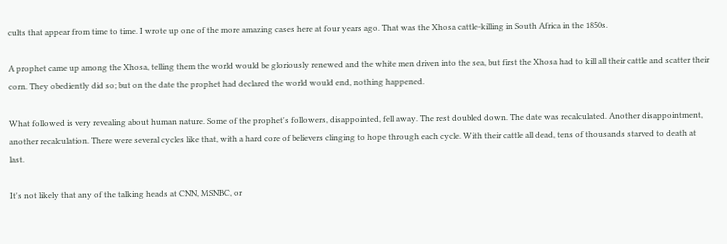cults that appear from time to time. I wrote up one of the more amazing cases here at four years ago. That was the Xhosa cattle-killing in South Africa in the 1850s.

A prophet came up among the Xhosa, telling them the world would be gloriously renewed and the white men driven into the sea, but first the Xhosa had to kill all their cattle and scatter their corn. They obediently did so; but on the date the prophet had declared the world would end, nothing happened.

What followed is very revealing about human nature. Some of the prophet's followers, disappointed, fell away. The rest doubled down. The date was recalculated. Another disappointment, another recalculation. There were several cycles like that, with a hard core of believers clinging to hope through each cycle. With their cattle all dead, tens of thousands starved to death at last.

It's not likely that any of the talking heads at CNN, MSNBC, or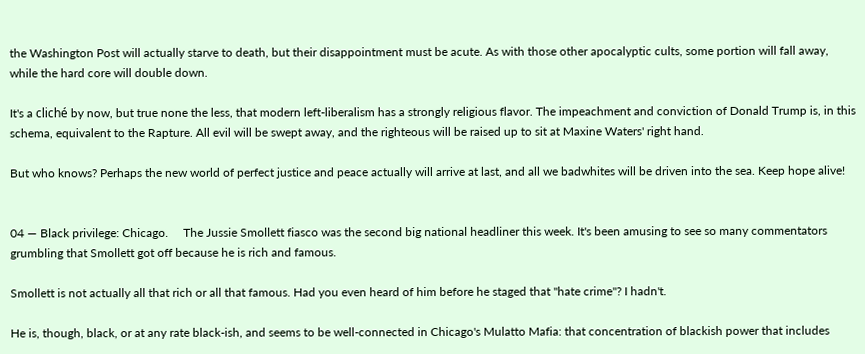the Washington Post will actually starve to death, but their disappointment must be acute. As with those other apocalyptic cults, some portion will fall away, while the hard core will double down.

It's a cliché by now, but true none the less, that modern left-liberalism has a strongly religious flavor. The impeachment and conviction of Donald Trump is, in this schema, equivalent to the Rapture. All evil will be swept away, and the righteous will be raised up to sit at Maxine Waters' right hand.

But who knows? Perhaps the new world of perfect justice and peace actually will arrive at last, and all we badwhites will be driven into the sea. Keep hope alive!


04 — Black privilege: Chicago.     The Jussie Smollett fiasco was the second big national headliner this week. It's been amusing to see so many commentators grumbling that Smollett got off because he is rich and famous.

Smollett is not actually all that rich or all that famous. Had you even heard of him before he staged that "hate crime"? I hadn't.

He is, though, black, or at any rate black-ish, and seems to be well-connected in Chicago's Mulatto Mafia: that concentration of blackish power that includes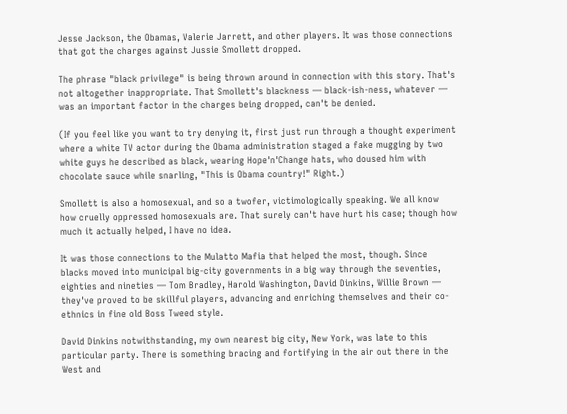Jesse Jackson, the Obamas, Valerie Jarrett, and other players. It was those connections that got the charges against Jussie Smollett dropped.

The phrase "black privilege" is being thrown around in connection with this story. That's not altogether inappropriate. That Smollett's blackness — black-ish-ness, whatever — was an important factor in the charges being dropped, can't be denied.

(If you feel like you want to try denying it, first just run through a thought experiment where a white TV actor during the Obama administration staged a fake mugging by two white guys he described as black, wearing Hope'n'Change hats, who doused him with chocolate sauce while snarling, "This is Obama country!" Right.)

Smollett is also a homosexual, and so a twofer, victimologically speaking. We all know how cruelly oppressed homosexuals are. That surely can't have hurt his case; though how much it actually helped, I have no idea.

It was those connections to the Mulatto Mafia that helped the most, though. Since blacks moved into municipal big-city governments in a big way through the seventies, eighties and nineties — Tom Bradley, Harold Washington, David Dinkins, Willie Brown — they've proved to be skillful players, advancing and enriching themselves and their co-ethnics in fine old Boss Tweed style.

David Dinkins notwithstanding, my own nearest big city, New York, was late to this particular party. There is something bracing and fortifying in the air out there in the West and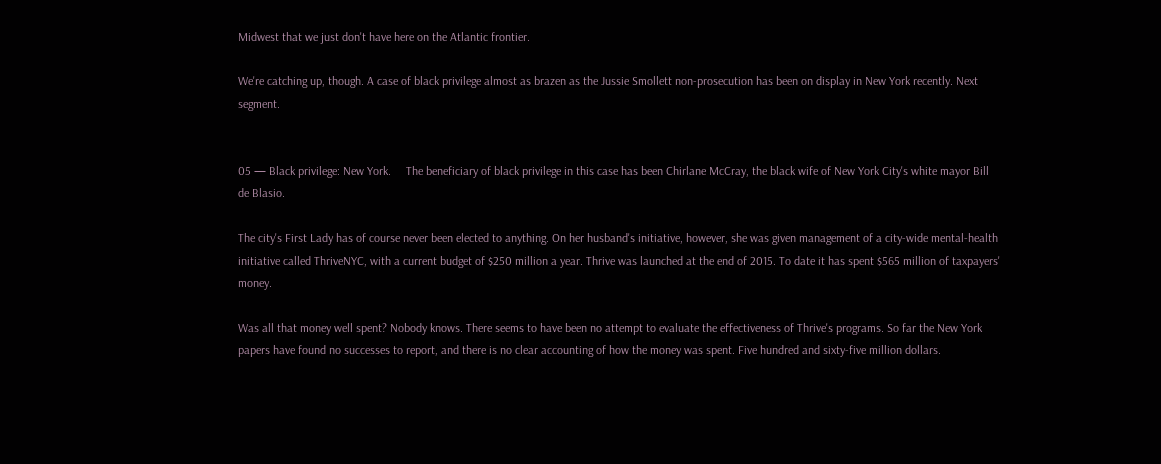Midwest that we just don't have here on the Atlantic frontier.

We're catching up, though. A case of black privilege almost as brazen as the Jussie Smollett non-prosecution has been on display in New York recently. Next segment.


05 — Black privilege: New York.     The beneficiary of black privilege in this case has been Chirlane McCray, the black wife of New York City's white mayor Bill de Blasio.

The city's First Lady has of course never been elected to anything. On her husband's initiative, however, she was given management of a city-wide mental-health initiative called ThriveNYC, with a current budget of $250 million a year. Thrive was launched at the end of 2015. To date it has spent $565 million of taxpayers' money.

Was all that money well spent? Nobody knows. There seems to have been no attempt to evaluate the effectiveness of Thrive's programs. So far the New York papers have found no successes to report, and there is no clear accounting of how the money was spent. Five hundred and sixty-five million dollars.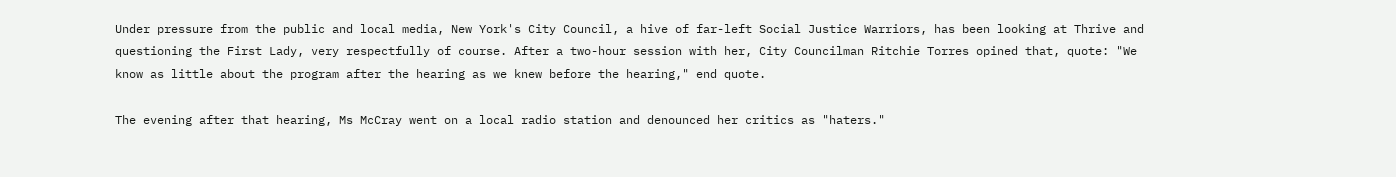Under pressure from the public and local media, New York's City Council, a hive of far-left Social Justice Warriors, has been looking at Thrive and questioning the First Lady, very respectfully of course. After a two-hour session with her, City Councilman Ritchie Torres opined that, quote: "We know as little about the program after the hearing as we knew before the hearing," end quote.

The evening after that hearing, Ms McCray went on a local radio station and denounced her critics as "haters."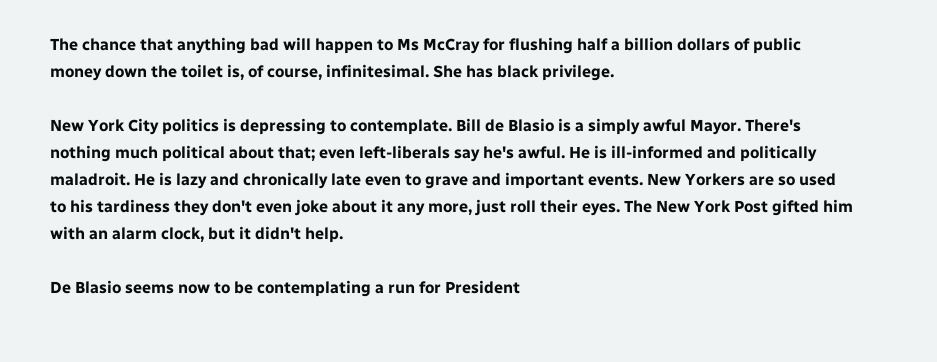The chance that anything bad will happen to Ms McCray for flushing half a billion dollars of public money down the toilet is, of course, infinitesimal. She has black privilege.

New York City politics is depressing to contemplate. Bill de Blasio is a simply awful Mayor. There's nothing much political about that; even left-liberals say he's awful. He is ill-informed and politically maladroit. He is lazy and chronically late even to grave and important events. New Yorkers are so used to his tardiness they don't even joke about it any more, just roll their eyes. The New York Post gifted him with an alarm clock, but it didn't help.

De Blasio seems now to be contemplating a run for President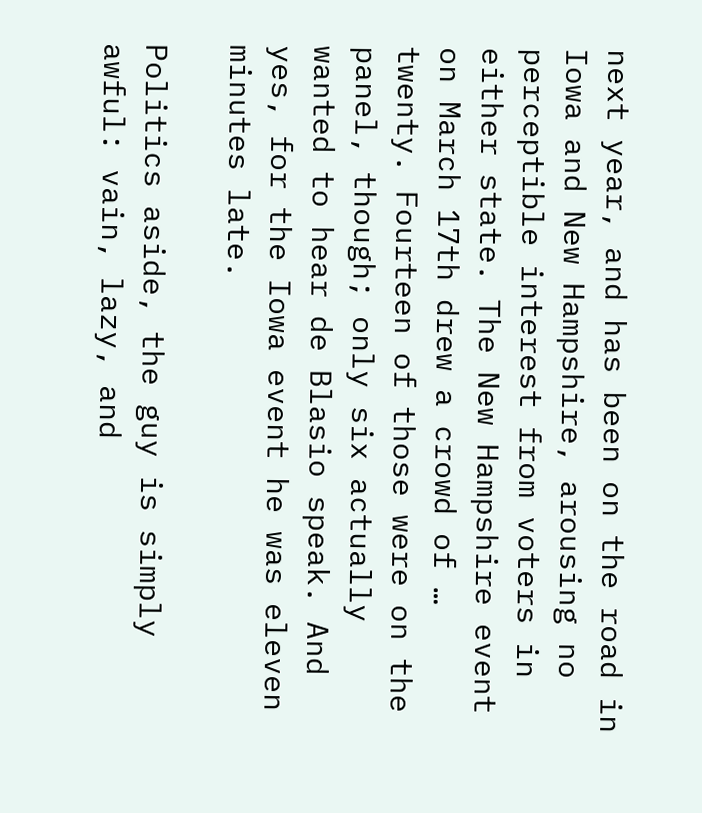next year, and has been on the road in Iowa and New Hampshire, arousing no perceptible interest from voters in either state. The New Hampshire event on March 17th drew a crowd of … twenty. Fourteen of those were on the panel, though; only six actually wanted to hear de Blasio speak. And yes, for the Iowa event he was eleven minutes late.

Politics aside, the guy is simply awful: vain, lazy, and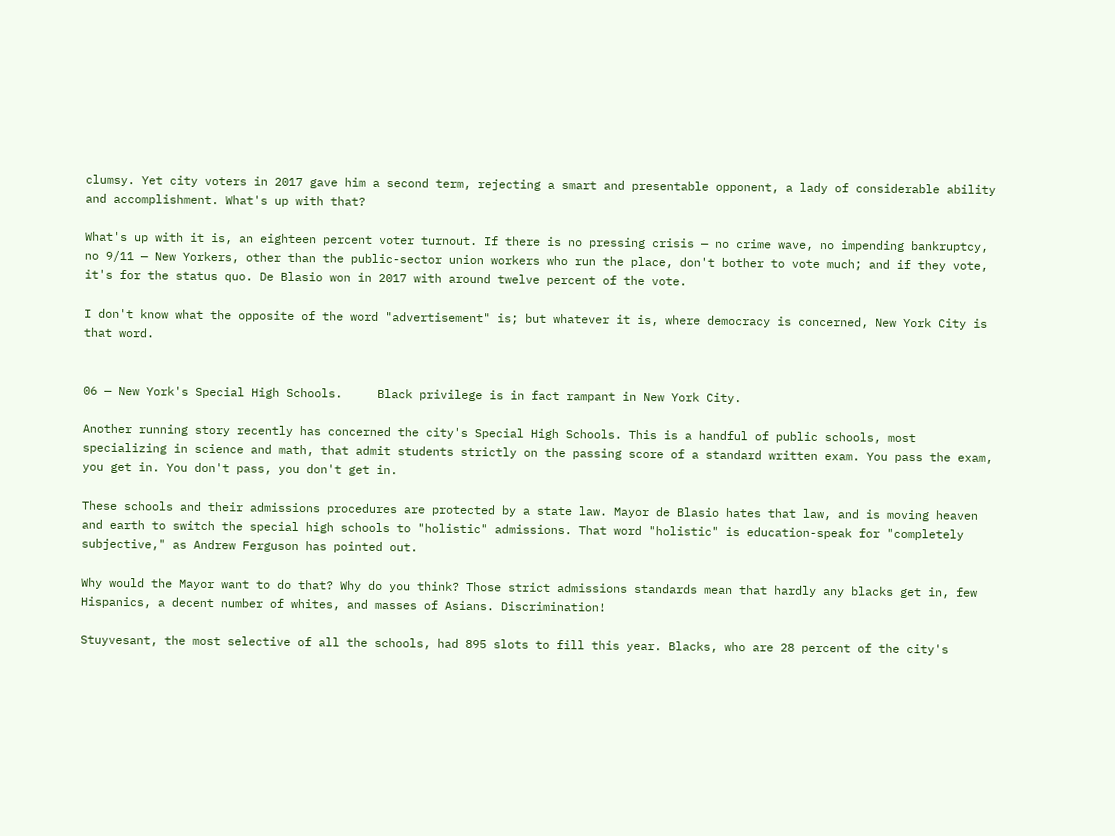clumsy. Yet city voters in 2017 gave him a second term, rejecting a smart and presentable opponent, a lady of considerable ability and accomplishment. What's up with that?

What's up with it is, an eighteen percent voter turnout. If there is no pressing crisis — no crime wave, no impending bankruptcy, no 9/11 — New Yorkers, other than the public-sector union workers who run the place, don't bother to vote much; and if they vote, it's for the status quo. De Blasio won in 2017 with around twelve percent of the vote.

I don't know what the opposite of the word "advertisement" is; but whatever it is, where democracy is concerned, New York City is that word.


06 — New York's Special High Schools.     Black privilege is in fact rampant in New York City.

Another running story recently has concerned the city's Special High Schools. This is a handful of public schools, most specializing in science and math, that admit students strictly on the passing score of a standard written exam. You pass the exam, you get in. You don't pass, you don't get in.

These schools and their admissions procedures are protected by a state law. Mayor de Blasio hates that law, and is moving heaven and earth to switch the special high schools to "holistic" admissions. That word "holistic" is education-speak for "completely subjective," as Andrew Ferguson has pointed out.

Why would the Mayor want to do that? Why do you think? Those strict admissions standards mean that hardly any blacks get in, few Hispanics, a decent number of whites, and masses of Asians. Discrimination!

Stuyvesant, the most selective of all the schools, had 895 slots to fill this year. Blacks, who are 28 percent of the city's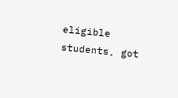eligible students, got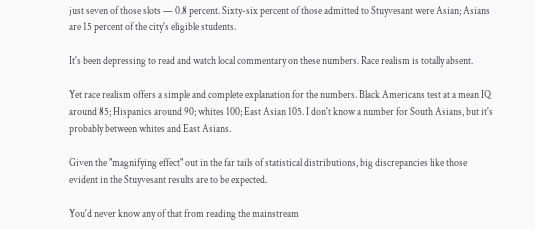just seven of those slots — 0.8 percent. Sixty-six percent of those admitted to Stuyvesant were Asian; Asians are 15 percent of the city's eligible students.

It's been depressing to read and watch local commentary on these numbers. Race realism is totally absent.

Yet race realism offers a simple and complete explanation for the numbers. Black Americans test at a mean IQ around 85; Hispanics around 90; whites 100; East Asian 105. I don't know a number for South Asians, but it's probably between whites and East Asians.

Given the "magnifying effect" out in the far tails of statistical distributions, big discrepancies like those evident in the Stuyvesant results are to be expected.

You'd never know any of that from reading the mainstream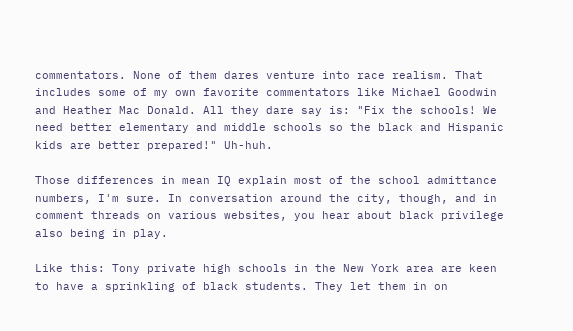commentators. None of them dares venture into race realism. That includes some of my own favorite commentators like Michael Goodwin and Heather Mac Donald. All they dare say is: "Fix the schools! We need better elementary and middle schools so the black and Hispanic kids are better prepared!" Uh-huh.

Those differences in mean IQ explain most of the school admittance numbers, I'm sure. In conversation around the city, though, and in comment threads on various websites, you hear about black privilege also being in play.

Like this: Tony private high schools in the New York area are keen to have a sprinkling of black students. They let them in on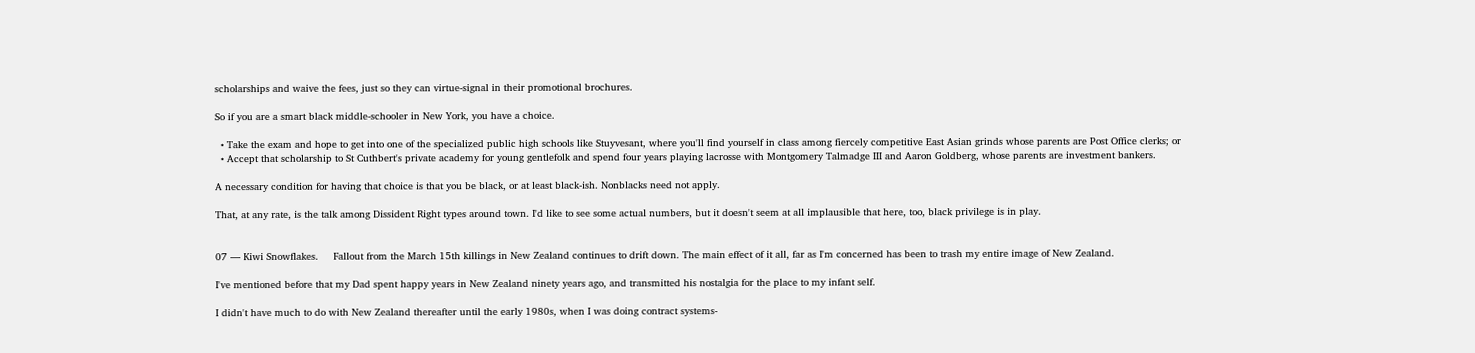scholarships and waive the fees, just so they can virtue-signal in their promotional brochures.

So if you are a smart black middle-schooler in New York, you have a choice.

  • Take the exam and hope to get into one of the specialized public high schools like Stuyvesant, where you'll find yourself in class among fiercely competitive East Asian grinds whose parents are Post Office clerks; or
  • Accept that scholarship to St Cuthbert's private academy for young gentlefolk and spend four years playing lacrosse with Montgomery Talmadge III and Aaron Goldberg, whose parents are investment bankers.

A necessary condition for having that choice is that you be black, or at least black-ish. Nonblacks need not apply.

That, at any rate, is the talk among Dissident Right types around town. I'd like to see some actual numbers, but it doesn't seem at all implausible that here, too, black privilege is in play.


07 — Kiwi Snowflakes.     Fallout from the March 15th killings in New Zealand continues to drift down. The main effect of it all, far as I'm concerned has been to trash my entire image of New Zealand.

I've mentioned before that my Dad spent happy years in New Zealand ninety years ago, and transmitted his nostalgia for the place to my infant self.

I didn't have much to do with New Zealand thereafter until the early 1980s, when I was doing contract systems-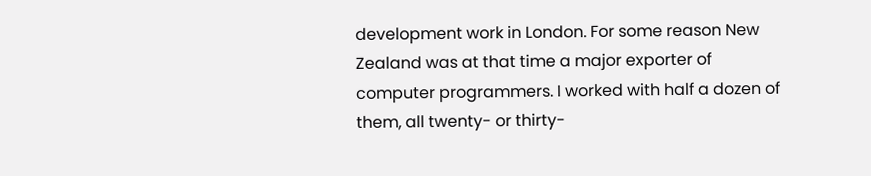development work in London. For some reason New Zealand was at that time a major exporter of computer programmers. I worked with half a dozen of them, all twenty- or thirty-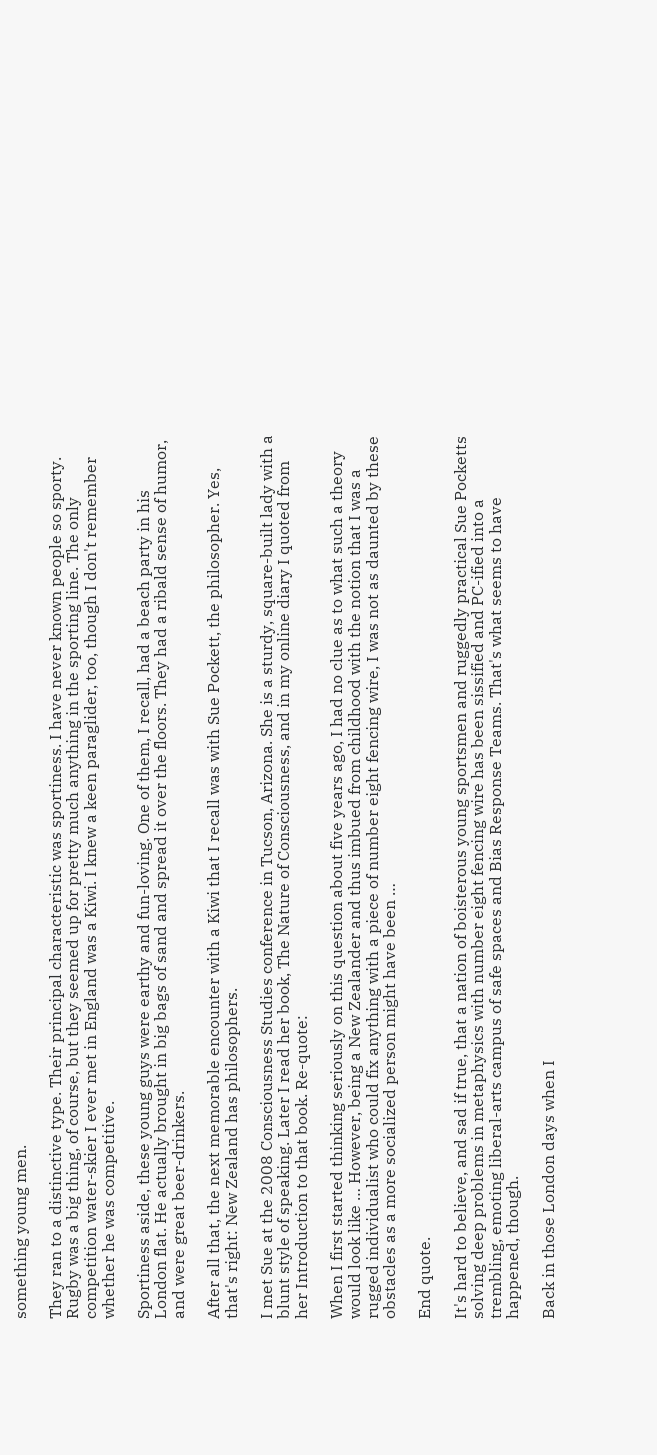something young men.

They ran to a distinctive type. Their principal characteristic was sportiness. I have never known people so sporty. Rugby was a big thing, of course, but they seemed up for pretty much anything in the sporting line. The only competition water-skier I ever met in England was a Kiwi. I knew a keen paraglider, too, though I don't remember whether he was competitive.

Sportiness aside, these young guys were earthy and fun-loving. One of them, I recall, had a beach party in his London flat. He actually brought in big bags of sand and spread it over the floors. They had a ribald sense of humor, and were great beer-drinkers.

After all that, the next memorable encounter with a Kiwi that I recall was with Sue Pockett, the philosopher. Yes, that's right: New Zealand has philosophers.

I met Sue at the 2008 Consciousness Studies conference in Tucson, Arizona. She is a sturdy, square-built lady with a blunt style of speaking. Later I read her book, The Nature of Consciousness, and in my online diary I quoted from her Introduction to that book. Re-quote:

When I first started thinking seriously on this question about five years ago, I had no clue as to what such a theory would look like … However, being a New Zealander and thus imbued from childhood with the notion that I was a rugged individualist who could fix anything with a piece of number eight fencing wire, I was not as daunted by these obstacles as a more socialized person might have been …

End quote.

It's hard to believe, and sad if true, that a nation of boisterous young sportsmen and ruggedly practical Sue Pocketts solving deep problems in metaphysics with number eight fencing wire has been sissified and PC-ified into a trembling, emoting liberal-arts campus of safe spaces and Bias Response Teams. That's what seems to have happened, though.

Back in those London days when I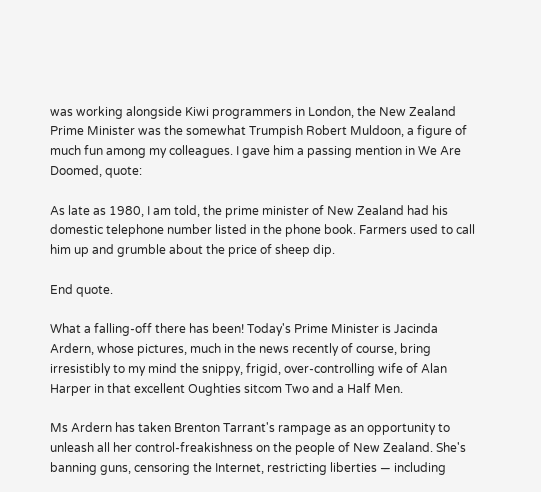was working alongside Kiwi programmers in London, the New Zealand Prime Minister was the somewhat Trumpish Robert Muldoon, a figure of much fun among my colleagues. I gave him a passing mention in We Are Doomed, quote:

As late as 1980, I am told, the prime minister of New Zealand had his domestic telephone number listed in the phone book. Farmers used to call him up and grumble about the price of sheep dip.

End quote.

What a falling-off there has been! Today's Prime Minister is Jacinda Ardern, whose pictures, much in the news recently of course, bring irresistibly to my mind the snippy, frigid, over-controlling wife of Alan Harper in that excellent Oughties sitcom Two and a Half Men.

Ms Ardern has taken Brenton Tarrant's rampage as an opportunity to unleash all her control-freakishness on the people of New Zealand. She's banning guns, censoring the Internet, restricting liberties — including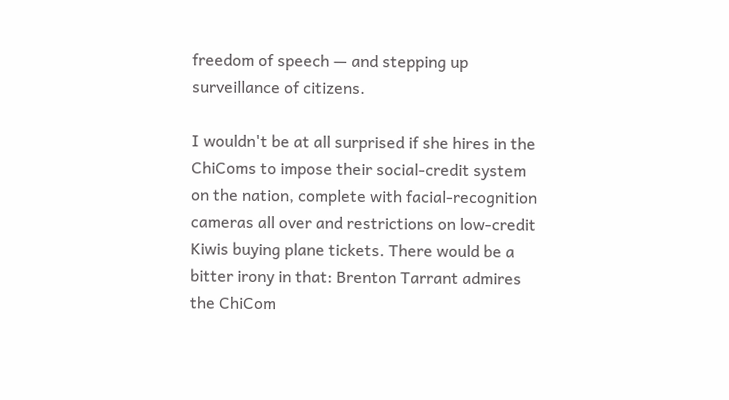freedom of speech — and stepping up surveillance of citizens.

I wouldn't be at all surprised if she hires in the ChiComs to impose their social-credit system on the nation, complete with facial-recognition cameras all over and restrictions on low-credit Kiwis buying plane tickets. There would be a bitter irony in that: Brenton Tarrant admires the ChiCom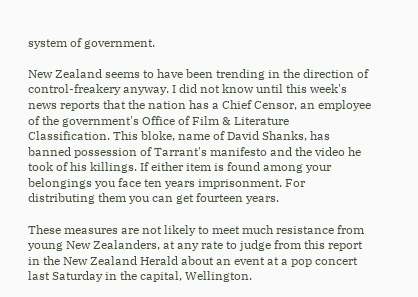system of government.

New Zealand seems to have been trending in the direction of control-freakery anyway. I did not know until this week's news reports that the nation has a Chief Censor, an employee of the government's Office of Film & Literature Classification. This bloke, name of David Shanks, has banned possession of Tarrant's manifesto and the video he took of his killings. If either item is found among your belongings you face ten years imprisonment. For distributing them you can get fourteen years.

These measures are not likely to meet much resistance from young New Zealanders, at any rate to judge from this report in the New Zealand Herald about an event at a pop concert last Saturday in the capital, Wellington.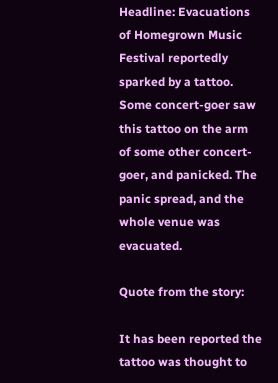Headline: Evacuations of Homegrown Music Festival reportedly sparked by a tattoo. Some concert-goer saw this tattoo on the arm of some other concert-goer, and panicked. The panic spread, and the whole venue was evacuated.

Quote from the story:

It has been reported the tattoo was thought to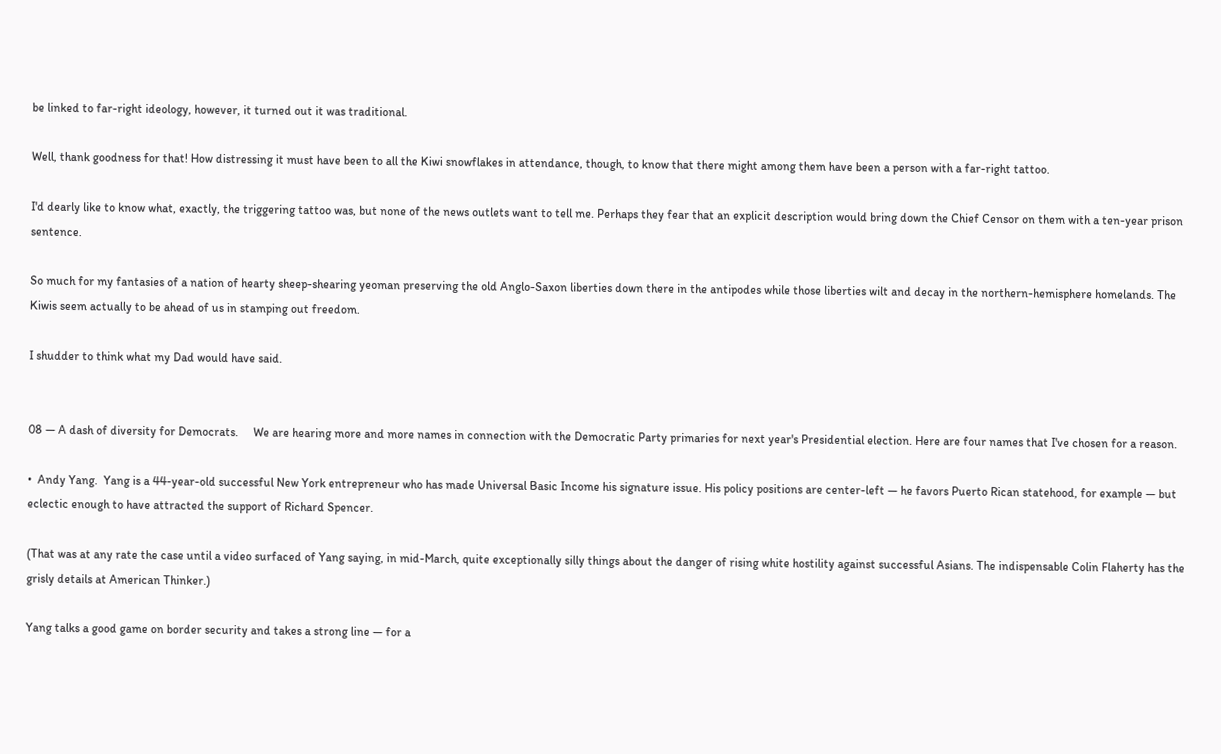be linked to far-right ideology, however, it turned out it was traditional.

Well, thank goodness for that! How distressing it must have been to all the Kiwi snowflakes in attendance, though, to know that there might among them have been a person with a far-right tattoo.

I'd dearly like to know what, exactly, the triggering tattoo was, but none of the news outlets want to tell me. Perhaps they fear that an explicit description would bring down the Chief Censor on them with a ten-year prison sentence.

So much for my fantasies of a nation of hearty sheep-shearing yeoman preserving the old Anglo-Saxon liberties down there in the antipodes while those liberties wilt and decay in the northern-hemisphere homelands. The Kiwis seem actually to be ahead of us in stamping out freedom.

I shudder to think what my Dad would have said.


08 — A dash of diversity for Democrats.     We are hearing more and more names in connection with the Democratic Party primaries for next year's Presidential election. Here are four names that I've chosen for a reason.

•  Andy Yang.  Yang is a 44-year-old successful New York entrepreneur who has made Universal Basic Income his signature issue. His policy positions are center-left — he favors Puerto Rican statehood, for example — but eclectic enough to have attracted the support of Richard Spencer.

(That was at any rate the case until a video surfaced of Yang saying, in mid-March, quite exceptionally silly things about the danger of rising white hostility against successful Asians. The indispensable Colin Flaherty has the grisly details at American Thinker.)

Yang talks a good game on border security and takes a strong line — for a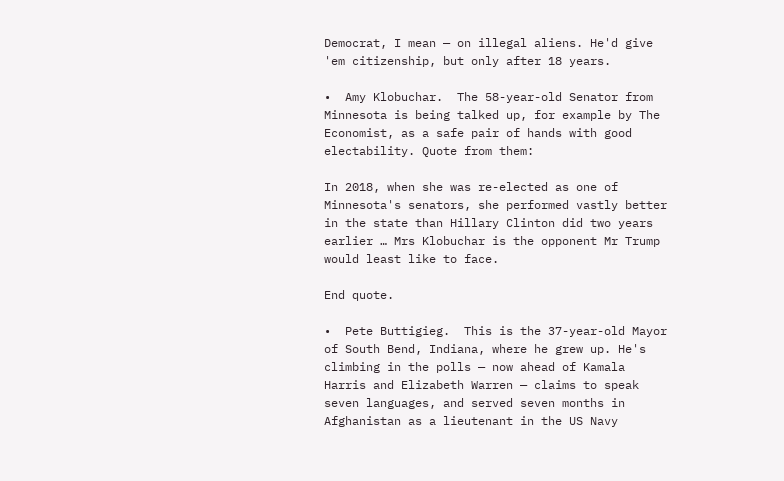Democrat, I mean — on illegal aliens. He'd give 'em citizenship, but only after 18 years.

•  Amy Klobuchar.  The 58-year-old Senator from Minnesota is being talked up, for example by The Economist, as a safe pair of hands with good electability. Quote from them:

In 2018, when she was re-elected as one of Minnesota's senators, she performed vastly better in the state than Hillary Clinton did two years earlier … Mrs Klobuchar is the opponent Mr Trump would least like to face.

End quote.

•  Pete Buttigieg.  This is the 37-year-old Mayor of South Bend, Indiana, where he grew up. He's climbing in the polls — now ahead of Kamala Harris and Elizabeth Warren — claims to speak seven languages, and served seven months in Afghanistan as a lieutenant in the US Navy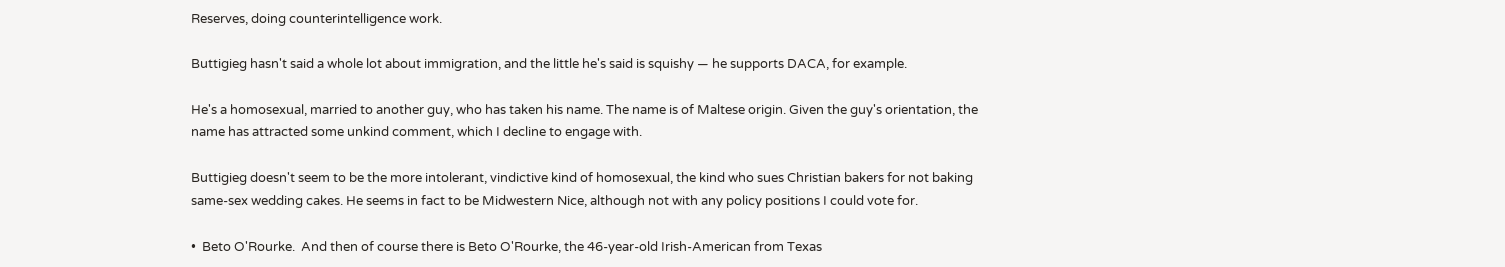Reserves, doing counterintelligence work.

Buttigieg hasn't said a whole lot about immigration, and the little he's said is squishy — he supports DACA, for example.

He's a homosexual, married to another guy, who has taken his name. The name is of Maltese origin. Given the guy's orientation, the name has attracted some unkind comment, which I decline to engage with.

Buttigieg doesn't seem to be the more intolerant, vindictive kind of homosexual, the kind who sues Christian bakers for not baking same-sex wedding cakes. He seems in fact to be Midwestern Nice, although not with any policy positions I could vote for.

•  Beto O'Rourke.  And then of course there is Beto O'Rourke, the 46-year-old Irish-American from Texas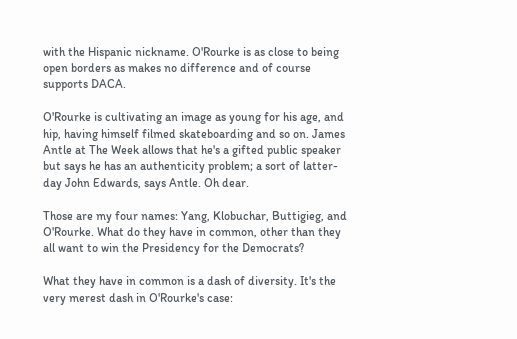with the Hispanic nickname. O'Rourke is as close to being open borders as makes no difference and of course supports DACA.

O'Rourke is cultivating an image as young for his age, and hip, having himself filmed skateboarding and so on. James Antle at The Week allows that he's a gifted public speaker but says he has an authenticity problem; a sort of latter-day John Edwards, says Antle. Oh dear.

Those are my four names: Yang, Klobuchar, Buttigieg, and O'Rourke. What do they have in common, other than they all want to win the Presidency for the Democrats?

What they have in common is a dash of diversity. It's the very merest dash in O'Rourke's case: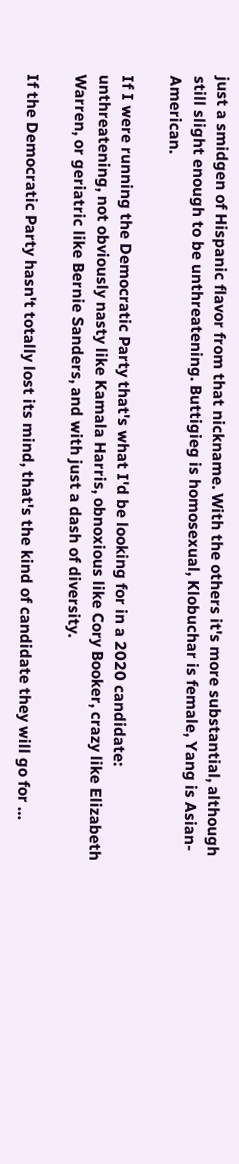just a smidgen of Hispanic flavor from that nickname. With the others it's more substantial, although still slight enough to be unthreatening. Buttigieg is homosexual, Klobuchar is female, Yang is Asian-American.

If I were running the Democratic Party that's what I'd be looking for in a 2020 candidate: unthreatening, not obviously nasty like Kamala Harris, obnoxious like Cory Booker, crazy like Elizabeth Warren, or geriatric like Bernie Sanders, and with just a dash of diversity.

If the Democratic Party hasn't totally lost its mind, that's the kind of candidate they will go for …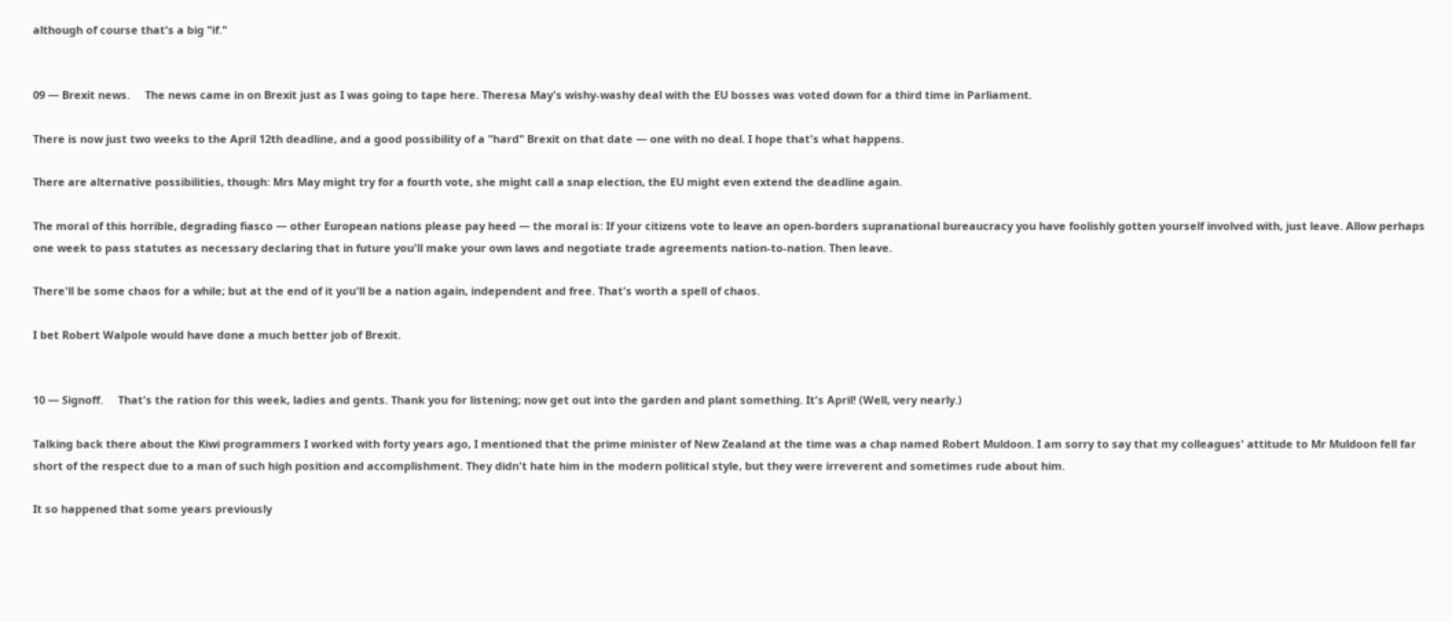although of course that's a big "if."


09 — Brexit news.     The news came in on Brexit just as I was going to tape here. Theresa May's wishy-washy deal with the EU bosses was voted down for a third time in Parliament.

There is now just two weeks to the April 12th deadline, and a good possibility of a "hard" Brexit on that date — one with no deal. I hope that's what happens.

There are alternative possibilities, though: Mrs May might try for a fourth vote, she might call a snap election, the EU might even extend the deadline again.

The moral of this horrible, degrading fiasco — other European nations please pay heed — the moral is: If your citizens vote to leave an open-borders supranational bureaucracy you have foolishly gotten yourself involved with, just leave. Allow perhaps one week to pass statutes as necessary declaring that in future you'll make your own laws and negotiate trade agreements nation-to-nation. Then leave.

There'll be some chaos for a while; but at the end of it you'll be a nation again, independent and free. That's worth a spell of chaos.

I bet Robert Walpole would have done a much better job of Brexit.


10 — Signoff.     That's the ration for this week, ladies and gents. Thank you for listening; now get out into the garden and plant something. It's April! (Well, very nearly.)

Talking back there about the Kiwi programmers I worked with forty years ago, I mentioned that the prime minister of New Zealand at the time was a chap named Robert Muldoon. I am sorry to say that my colleagues' attitude to Mr Muldoon fell far short of the respect due to a man of such high position and accomplishment. They didn't hate him in the modern political style, but they were irreverent and sometimes rude about him.

It so happened that some years previously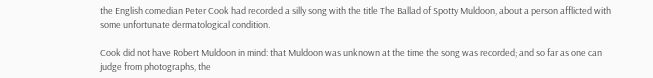the English comedian Peter Cook had recorded a silly song with the title The Ballad of Spotty Muldoon, about a person afflicted with some unfortunate dermatological condition.

Cook did not have Robert Muldoon in mind: that Muldoon was unknown at the time the song was recorded; and so far as one can judge from photographs, the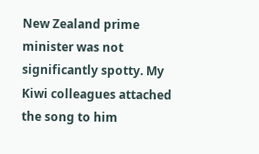New Zealand prime minister was not significantly spotty. My Kiwi colleagues attached the song to him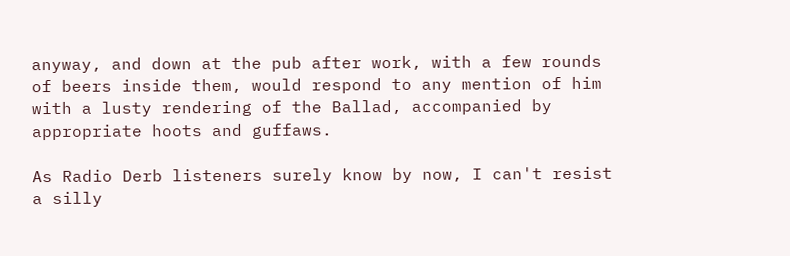anyway, and down at the pub after work, with a few rounds of beers inside them, would respond to any mention of him with a lusty rendering of the Ballad, accompanied by appropriate hoots and guffaws.

As Radio Derb listeners surely know by now, I can't resist a silly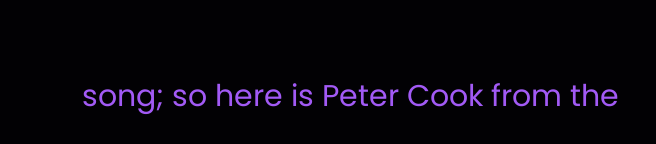song; so here is Peter Cook from the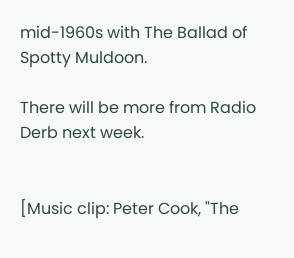mid-1960s with The Ballad of Spotty Muldoon.

There will be more from Radio Derb next week.


[Music clip: Peter Cook, "The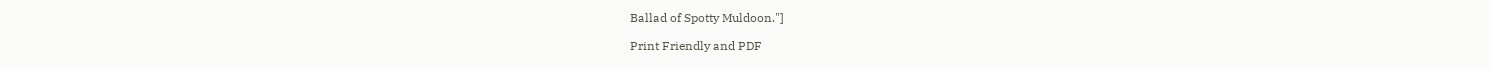Ballad of Spotty Muldoon."]

Print Friendly and PDF